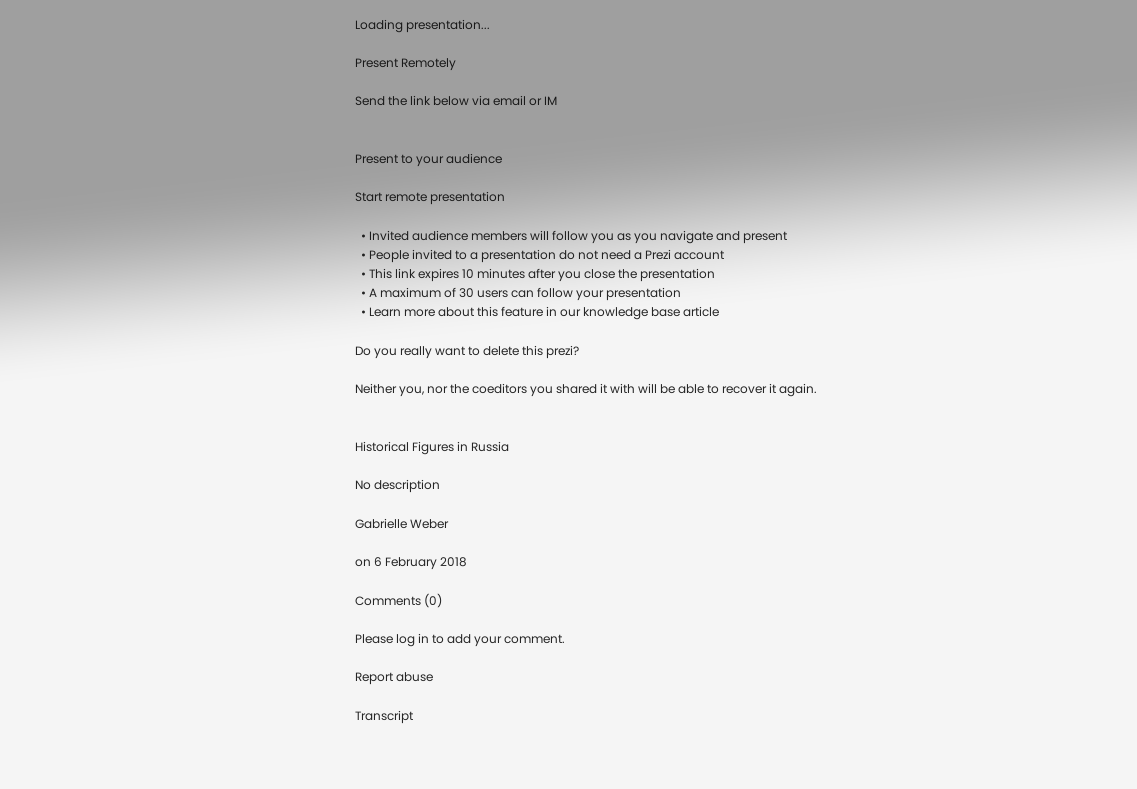Loading presentation...

Present Remotely

Send the link below via email or IM


Present to your audience

Start remote presentation

  • Invited audience members will follow you as you navigate and present
  • People invited to a presentation do not need a Prezi account
  • This link expires 10 minutes after you close the presentation
  • A maximum of 30 users can follow your presentation
  • Learn more about this feature in our knowledge base article

Do you really want to delete this prezi?

Neither you, nor the coeditors you shared it with will be able to recover it again.


Historical Figures in Russia

No description

Gabrielle Weber

on 6 February 2018

Comments (0)

Please log in to add your comment.

Report abuse

Transcript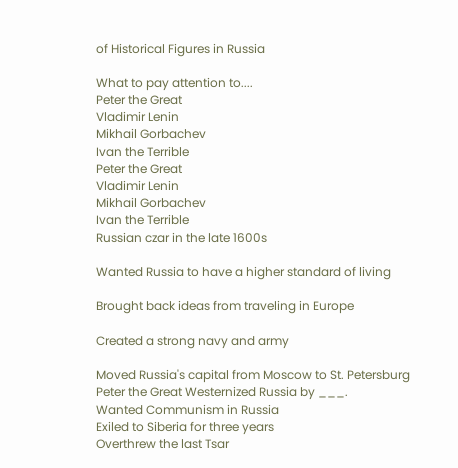of Historical Figures in Russia

What to pay attention to....
Peter the Great
Vladimir Lenin
Mikhail Gorbachev
Ivan the Terrible
Peter the Great
Vladimir Lenin
Mikhail Gorbachev
Ivan the Terrible
Russian czar in the late 1600s

Wanted Russia to have a higher standard of living

Brought back ideas from traveling in Europe

Created a strong navy and army

Moved Russia's capital from Moscow to St. Petersburg
Peter the Great Westernized Russia by ___.
Wanted Communism in Russia
Exiled to Siberia for three years
Overthrew the last Tsar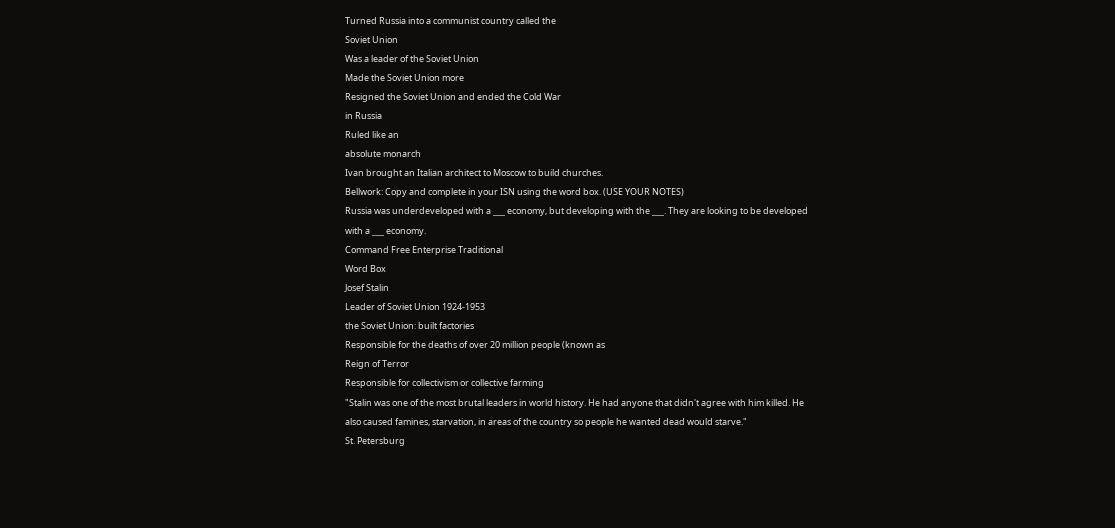Turned Russia into a communist country called the
Soviet Union
Was a leader of the Soviet Union
Made the Soviet Union more
Resigned the Soviet Union and ended the Cold War
in Russia
Ruled like an
absolute monarch
Ivan brought an Italian architect to Moscow to build churches.
Bellwork: Copy and complete in your ISN using the word box. (USE YOUR NOTES)
Russia was underdeveloped with a ___ economy, but developing with the ___. They are looking to be developed with a ___ economy.
Command Free Enterprise Traditional
Word Box
Josef Stalin
Leader of Soviet Union 1924-1953
the Soviet Union: built factories
Responsible for the deaths of over 20 million people (known as
Reign of Terror
Responsible for collectivism or collective farming
"Stalin was one of the most brutal leaders in world history. He had anyone that didn't agree with him killed. He also caused famines, starvation, in areas of the country so people he wanted dead would starve."
St. Petersburg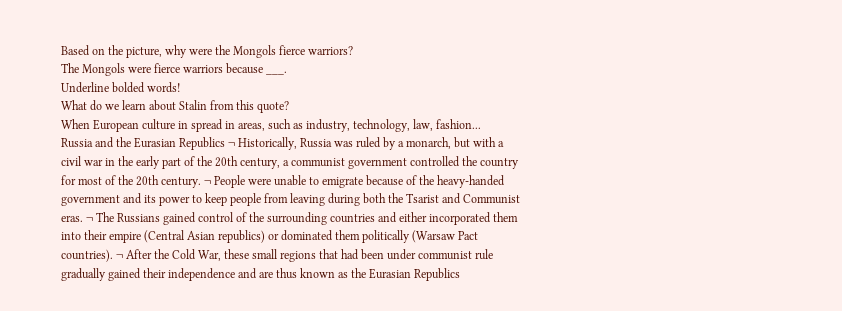Based on the picture, why were the Mongols fierce warriors?
The Mongols were fierce warriors because ___.
Underline bolded words!
What do we learn about Stalin from this quote?
When European culture in spread in areas, such as industry, technology, law, fashion...
Russia and the Eurasian Republics ¬ Historically, Russia was ruled by a monarch, but with a civil war in the early part of the 20th century, a communist government controlled the country for most of the 20th century. ¬ People were unable to emigrate because of the heavy-handed government and its power to keep people from leaving during both the Tsarist and Communist eras. ¬ The Russians gained control of the surrounding countries and either incorporated them into their empire (Central Asian republics) or dominated them politically (Warsaw Pact countries). ¬ After the Cold War, these small regions that had been under communist rule gradually gained their independence and are thus known as the Eurasian Republics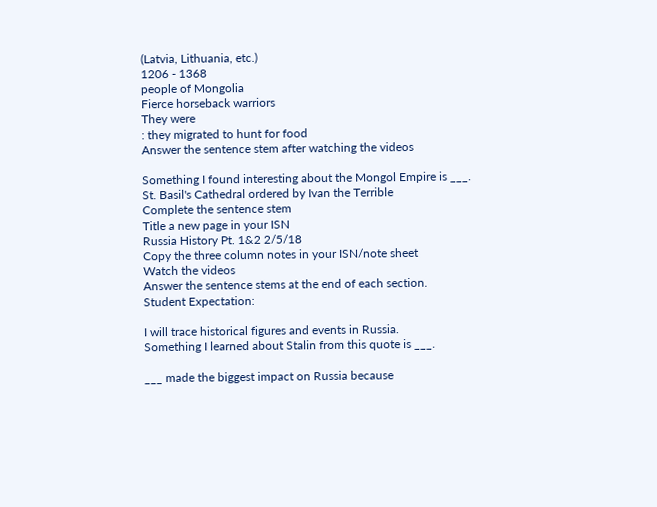(Latvia, Lithuania, etc.)
1206 - 1368
people of Mongolia
Fierce horseback warriors
They were
: they migrated to hunt for food
Answer the sentence stem after watching the videos

Something I found interesting about the Mongol Empire is ___.
St. Basil's Cathedral ordered by Ivan the Terrible
Complete the sentence stem
Title a new page in your ISN
Russia History Pt. 1&2 2/5/18
Copy the three column notes in your ISN/note sheet
Watch the videos
Answer the sentence stems at the end of each section.
Student Expectation:

I will trace historical figures and events in Russia.
Something I learned about Stalin from this quote is ___.

___ made the biggest impact on Russia because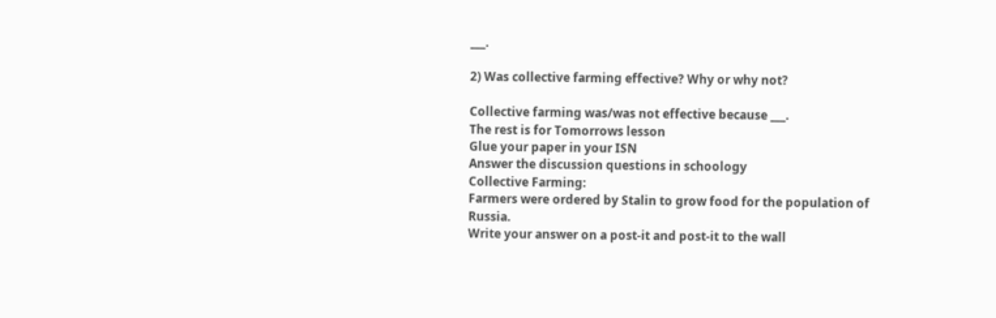___.

2) Was collective farming effective? Why or why not?

Collective farming was/was not effective because ___.
The rest is for Tomorrows lesson
Glue your paper in your ISN
Answer the discussion questions in schoology
Collective Farming:
Farmers were ordered by Stalin to grow food for the population of Russia.
Write your answer on a post-it and post-it to the wall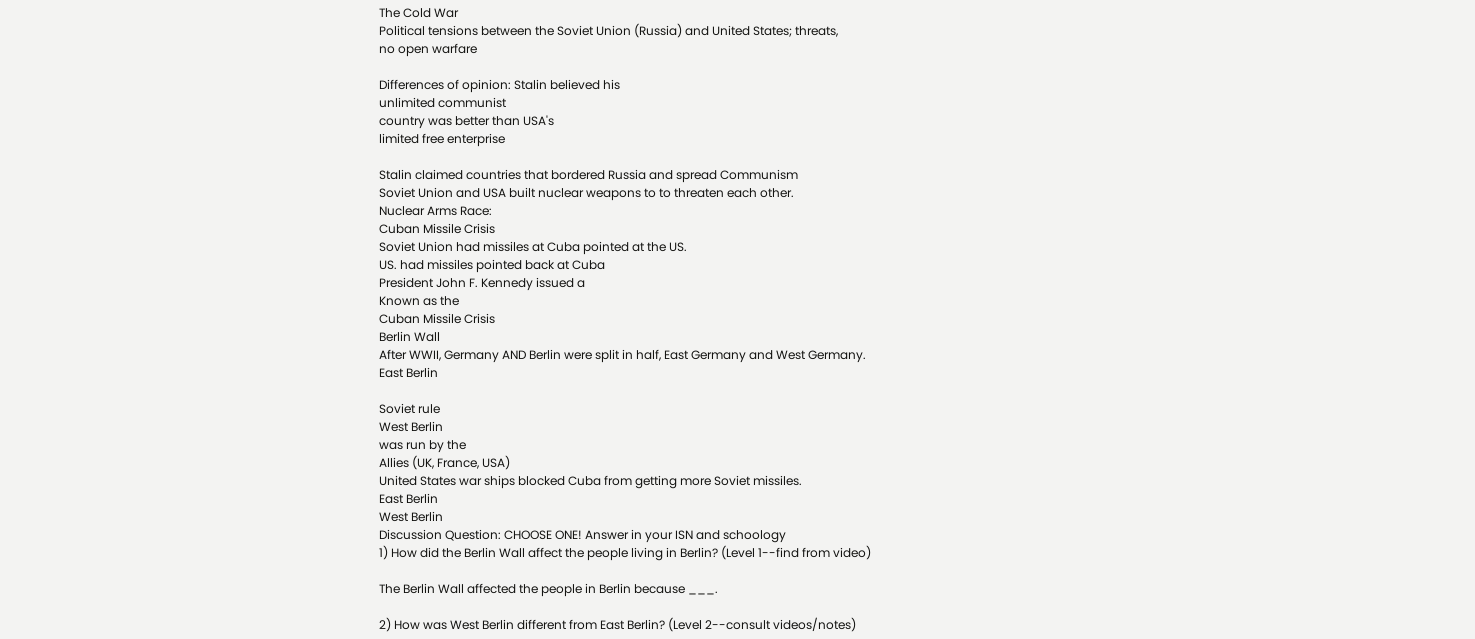The Cold War
Political tensions between the Soviet Union (Russia) and United States; threats,
no open warfare

Differences of opinion: Stalin believed his
unlimited communist
country was better than USA's
limited free enterprise

Stalin claimed countries that bordered Russia and spread Communism
Soviet Union and USA built nuclear weapons to to threaten each other.
Nuclear Arms Race:
Cuban Missile Crisis
Soviet Union had missiles at Cuba pointed at the US.
US. had missiles pointed back at Cuba
President John F. Kennedy issued a
Known as the
Cuban Missile Crisis
Berlin Wall
After WWII, Germany AND Berlin were split in half, East Germany and West Germany.
East Berlin

Soviet rule
West Berlin
was run by the
Allies (UK, France, USA)
United States war ships blocked Cuba from getting more Soviet missiles.
East Berlin
West Berlin
Discussion Question: CHOOSE ONE! Answer in your ISN and schoology
1) How did the Berlin Wall affect the people living in Berlin? (Level 1--find from video)

The Berlin Wall affected the people in Berlin because ___.

2) How was West Berlin different from East Berlin? (Level 2--consult videos/notes)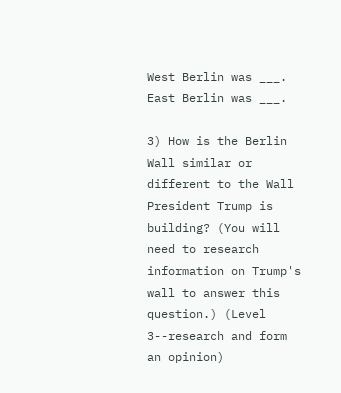West Berlin was ___. East Berlin was ___.

3) How is the Berlin Wall similar or different to the Wall President Trump is building? (You will need to research information on Trump's wall to answer this question.) (Level 3--research and form an opinion)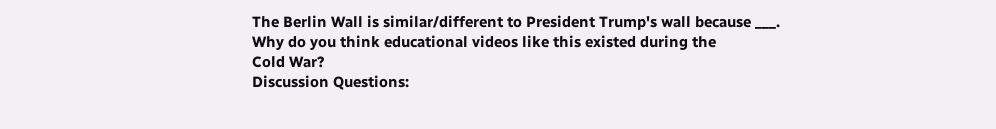The Berlin Wall is similar/different to President Trump's wall because ___.
Why do you think educational videos like this existed during the
Cold War?
Discussion Questions: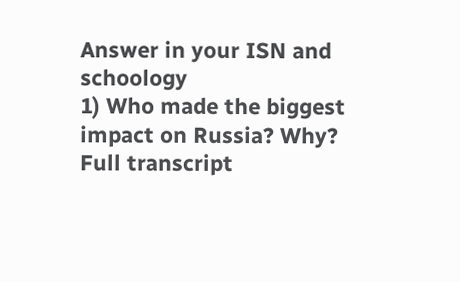Answer in your ISN and schoology
1) Who made the biggest impact on Russia? Why?
Full transcript